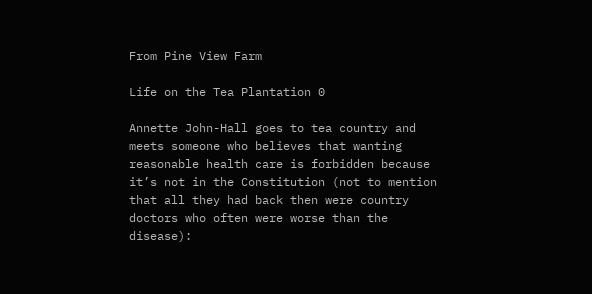From Pine View Farm

Life on the Tea Plantation 0

Annette John-Hall goes to tea country and meets someone who believes that wanting reasonable health care is forbidden because it’s not in the Constitution (not to mention that all they had back then were country doctors who often were worse than the disease):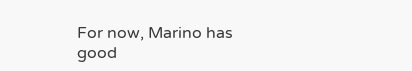For now, Marino has good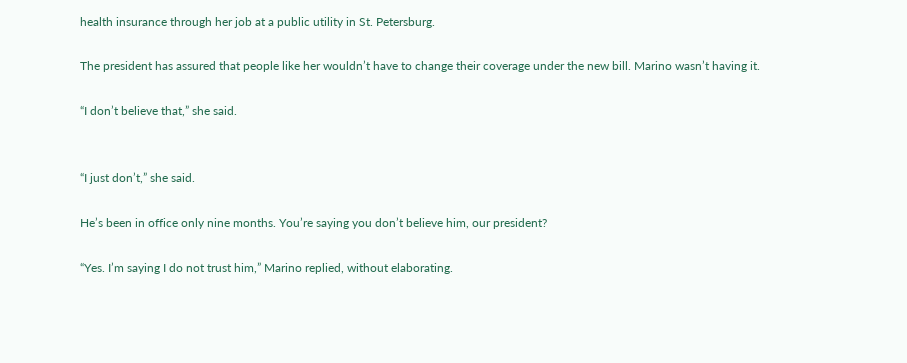health insurance through her job at a public utility in St. Petersburg.

The president has assured that people like her wouldn’t have to change their coverage under the new bill. Marino wasn’t having it.

“I don’t believe that,” she said.


“I just don’t,” she said.

He’s been in office only nine months. You’re saying you don’t believe him, our president?

“Yes. I’m saying I do not trust him,” Marino replied, without elaborating.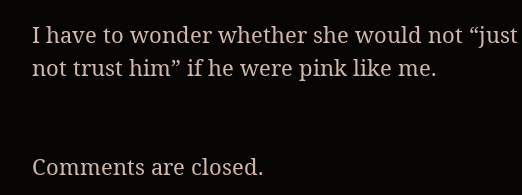I have to wonder whether she would not “just not trust him” if he were pink like me.


Comments are closed.